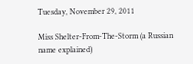Tuesday, November 29, 2011

Miss Shelter-From-The-Storm (a Russian name explained)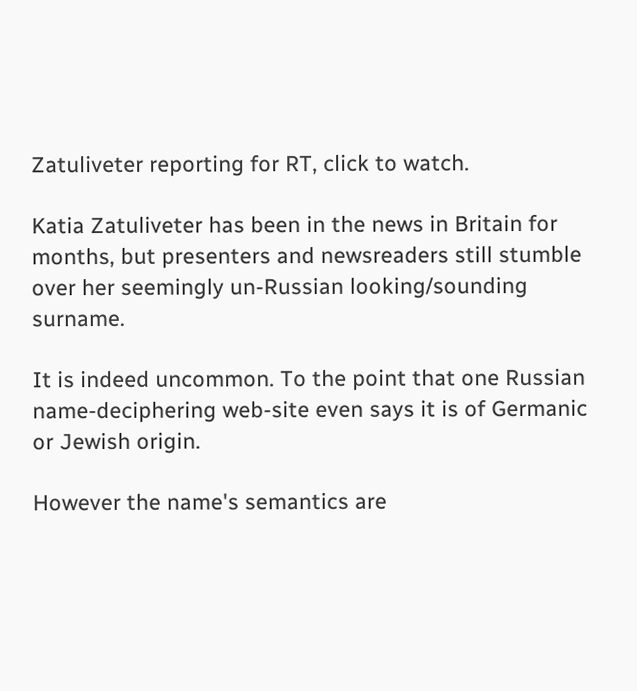Zatuliveter reporting for RT, click to watch.

Katia Zatuliveter has been in the news in Britain for months, but presenters and newsreaders still stumble over her seemingly un-Russian looking/sounding surname.

It is indeed uncommon. To the point that one Russian name-deciphering web-site even says it is of Germanic or Jewish origin.

However the name's semantics are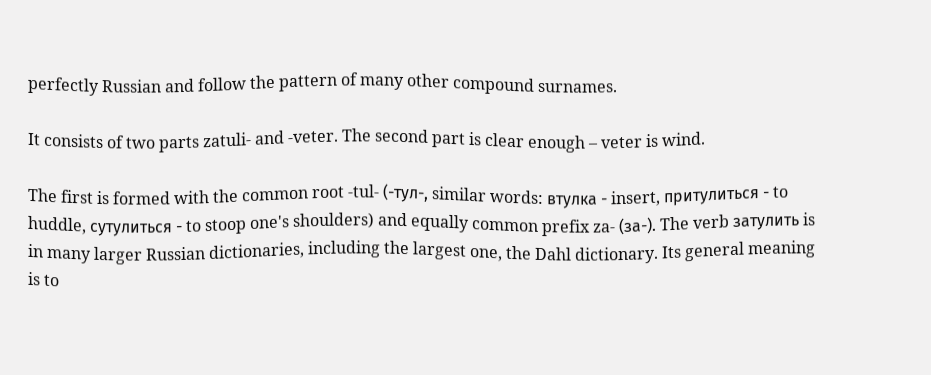perfectly Russian and follow the pattern of many other compound surnames.

It consists of two parts zatuli- and -veter. The second part is clear enough – veter is wind.

The first is formed with the common root -tul- (-тул-, similar words: втулка - insert, притулиться - to huddle, сутулиться - to stoop one's shoulders) and equally common prefix za- (за-). The verb затулить is in many larger Russian dictionaries, including the largest one, the Dahl dictionary. Its general meaning is to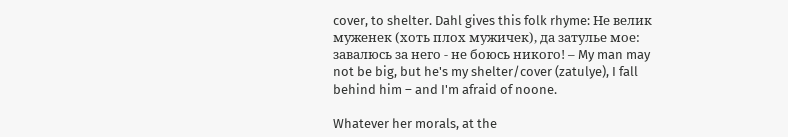cover, to shelter. Dahl gives this folk rhyme: Не велик муженек (хоть плох мужичек), да затулье мое: завалюсь за него - не боюсь никого! – My man may not be big, but he's my shelter/cover (zatulye), I fall behind him – and I'm afraid of noone.

Whatever her morals, at the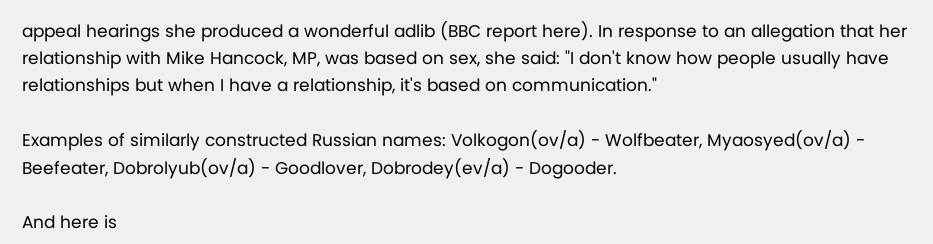appeal hearings she produced a wonderful adlib (BBC report here). In response to an allegation that her relationship with Mike Hancock, MP, was based on sex, she said: "I don't know how people usually have relationships but when I have a relationship, it's based on communication."

Examples of similarly constructed Russian names: Volkogon(ov/a) - Wolfbeater, Myaosyed(ov/a) - Beefeater, Dobrolyub(ov/a) - Goodlover, Dobrodey(ev/a) - Dogooder.

And here is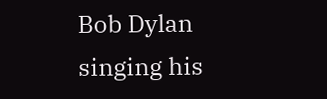Bob Dylan singing his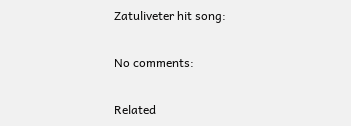Zatuliveter hit song:

No comments:

Related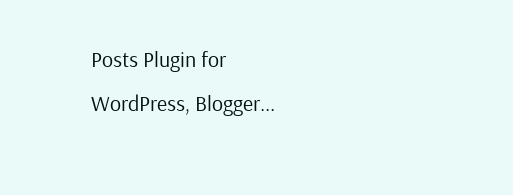Posts Plugin for WordPress, Blogger...